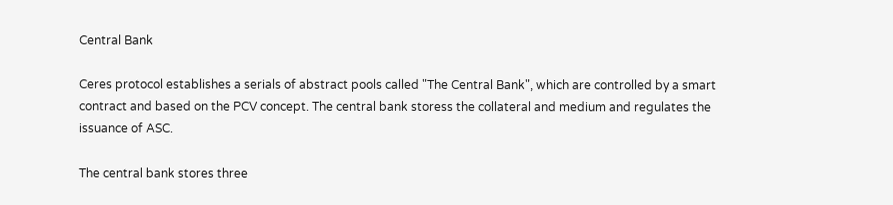Central Bank

Ceres protocol establishes a serials of abstract pools called "The Central Bank", which are controlled by a smart contract and based on the PCV concept. The central bank storess the collateral and medium and regulates the issuance of ASC.

The central bank stores three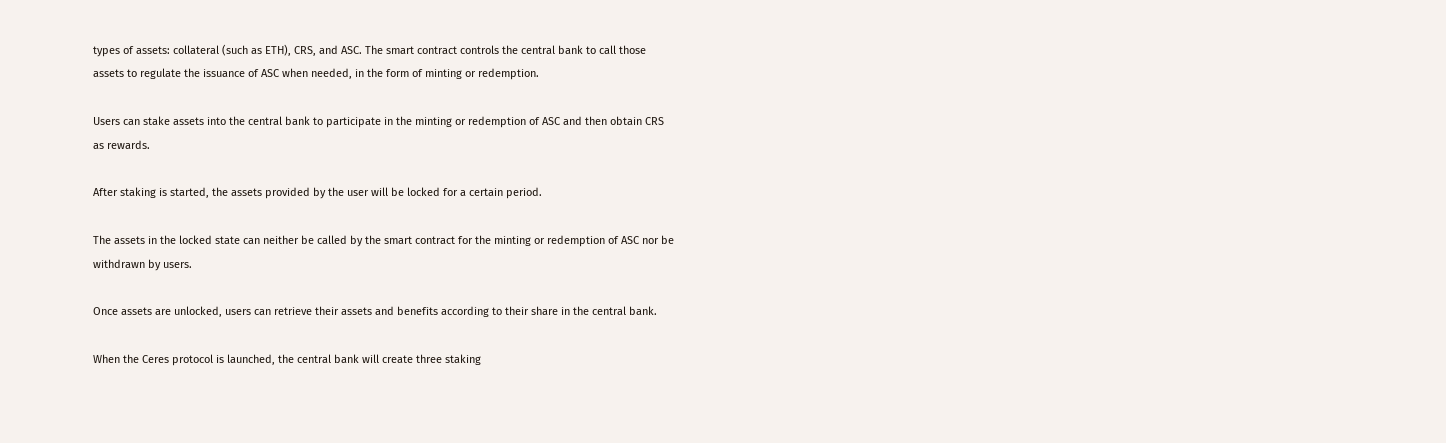types of assets: collateral (such as ETH), CRS, and ASC. The smart contract controls the central bank to call those assets to regulate the issuance of ASC when needed, in the form of minting or redemption.

Users can stake assets into the central bank to participate in the minting or redemption of ASC and then obtain CRS as rewards.

After staking is started, the assets provided by the user will be locked for a certain period.

The assets in the locked state can neither be called by the smart contract for the minting or redemption of ASC nor be withdrawn by users.

Once assets are unlocked, users can retrieve their assets and benefits according to their share in the central bank.

When the Ceres protocol is launched, the central bank will create three staking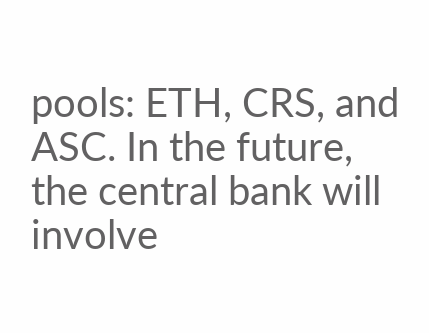pools: ETH, CRS, and ASC. In the future, the central bank will involve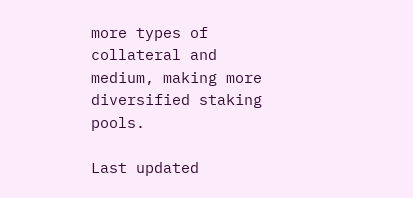more types of collateral and medium, making more diversified staking pools.

Last updated